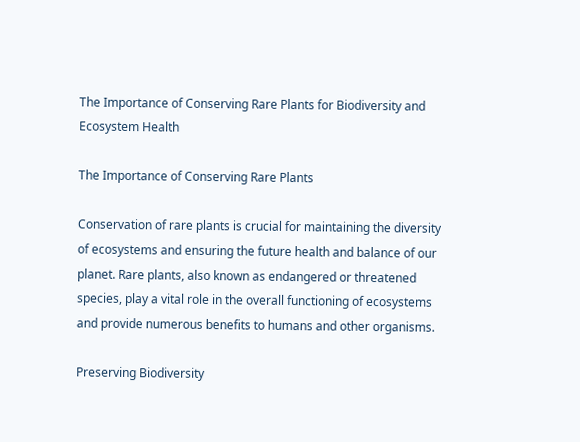The Importance of Conserving Rare Plants for Biodiversity and Ecosystem Health

The Importance of Conserving Rare Plants

Conservation of rare plants is crucial for maintaining the diversity of ecosystems and ensuring the future health and balance of our planet. Rare plants, also known as endangered or threatened species, play a vital role in the overall functioning of ecosystems and provide numerous benefits to humans and other organisms.

Preserving Biodiversity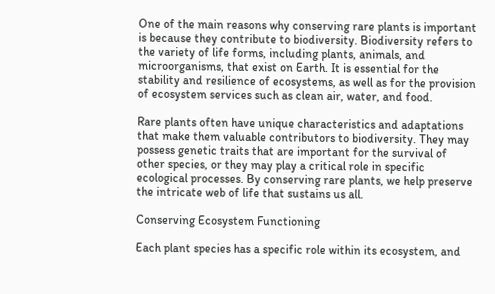One of the main reasons why conserving rare plants is important is because they contribute to biodiversity. Biodiversity refers to the variety of life forms, including plants, animals, and microorganisms, that exist on Earth. It is essential for the stability and resilience of ecosystems, as well as for the provision of ecosystem services such as clean air, water, and food.

Rare plants often have unique characteristics and adaptations that make them valuable contributors to biodiversity. They may possess genetic traits that are important for the survival of other species, or they may play a critical role in specific ecological processes. By conserving rare plants, we help preserve the intricate web of life that sustains us all.

Conserving Ecosystem Functioning

Each plant species has a specific role within its ecosystem, and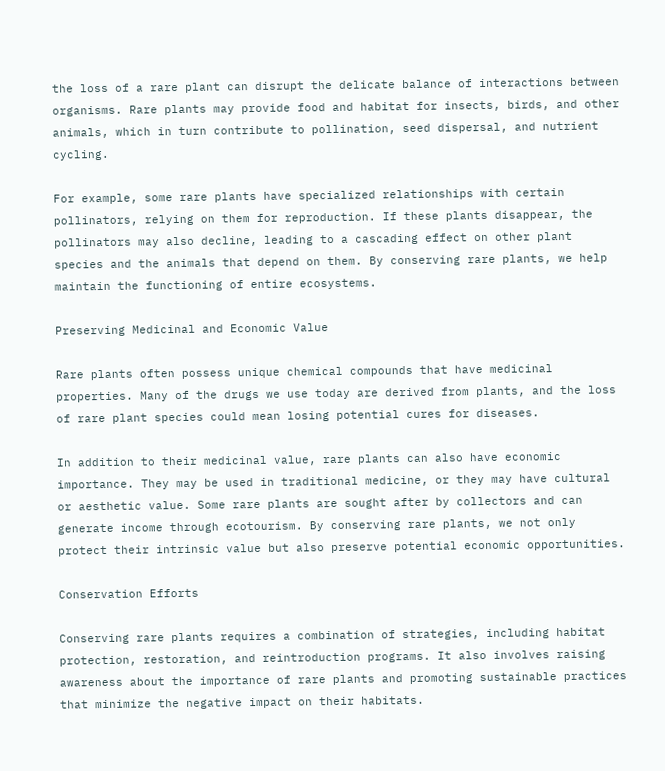the loss of a rare plant can disrupt the delicate balance of interactions between organisms. Rare plants may provide food and habitat for insects, birds, and other animals, which in turn contribute to pollination, seed dispersal, and nutrient cycling.

For example, some rare plants have specialized relationships with certain pollinators, relying on them for reproduction. If these plants disappear, the pollinators may also decline, leading to a cascading effect on other plant species and the animals that depend on them. By conserving rare plants, we help maintain the functioning of entire ecosystems.

Preserving Medicinal and Economic Value

Rare plants often possess unique chemical compounds that have medicinal properties. Many of the drugs we use today are derived from plants, and the loss of rare plant species could mean losing potential cures for diseases.

In addition to their medicinal value, rare plants can also have economic importance. They may be used in traditional medicine, or they may have cultural or aesthetic value. Some rare plants are sought after by collectors and can generate income through ecotourism. By conserving rare plants, we not only protect their intrinsic value but also preserve potential economic opportunities.

Conservation Efforts

Conserving rare plants requires a combination of strategies, including habitat protection, restoration, and reintroduction programs. It also involves raising awareness about the importance of rare plants and promoting sustainable practices that minimize the negative impact on their habitats.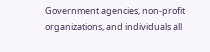Government agencies, non-profit organizations, and individuals all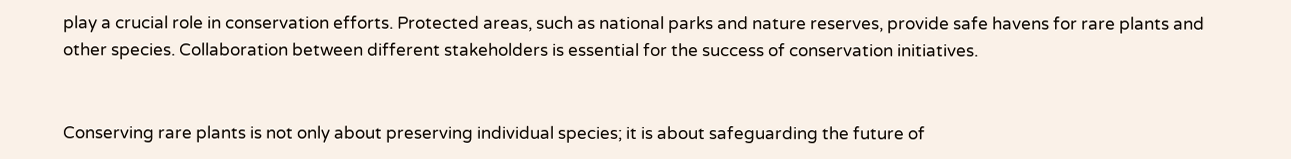play a crucial role in conservation efforts. Protected areas, such as national parks and nature reserves, provide safe havens for rare plants and other species. Collaboration between different stakeholders is essential for the success of conservation initiatives.


Conserving rare plants is not only about preserving individual species; it is about safeguarding the future of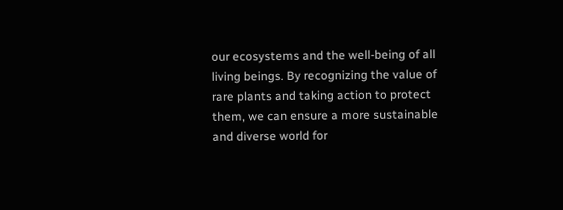our ecosystems and the well-being of all living beings. By recognizing the value of rare plants and taking action to protect them, we can ensure a more sustainable and diverse world for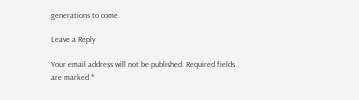generations to come.

Leave a Reply

Your email address will not be published. Required fields are marked *